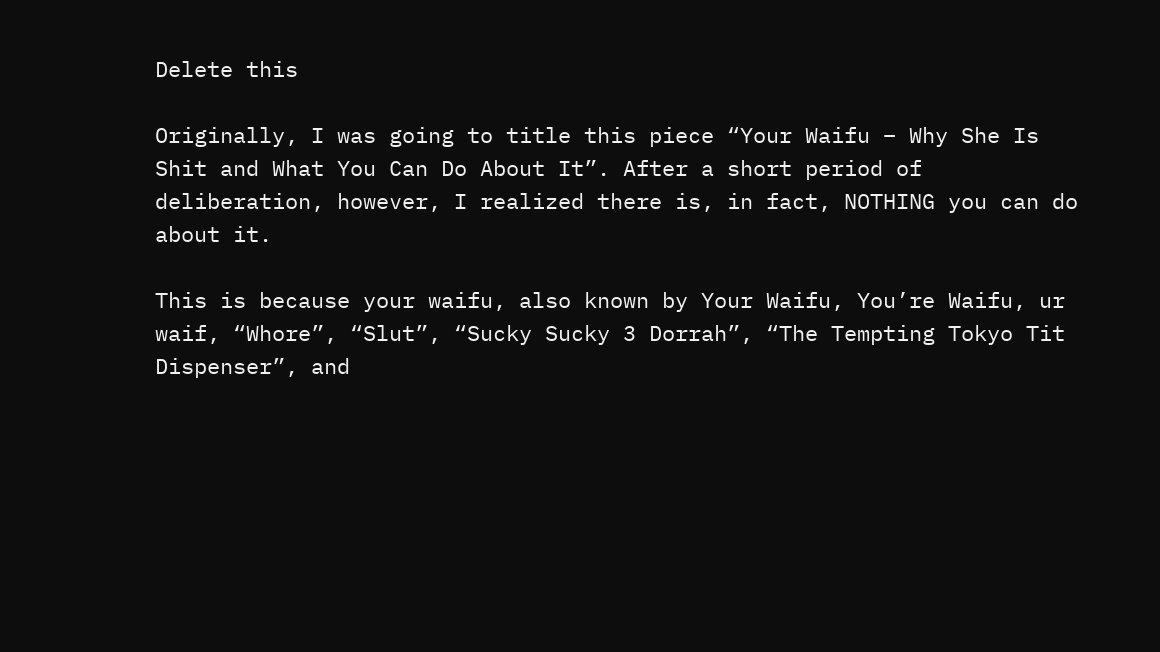Delete this

Originally, I was going to title this piece “Your Waifu – Why She Is Shit and What You Can Do About It”. After a short period of deliberation, however, I realized there is, in fact, NOTHING you can do about it.

This is because your waifu, also known by Your Waifu, You’re Waifu, ur waif, “Whore”, “Slut”, “Sucky Sucky 3 Dorrah”, “The Tempting Tokyo Tit Dispenser”, and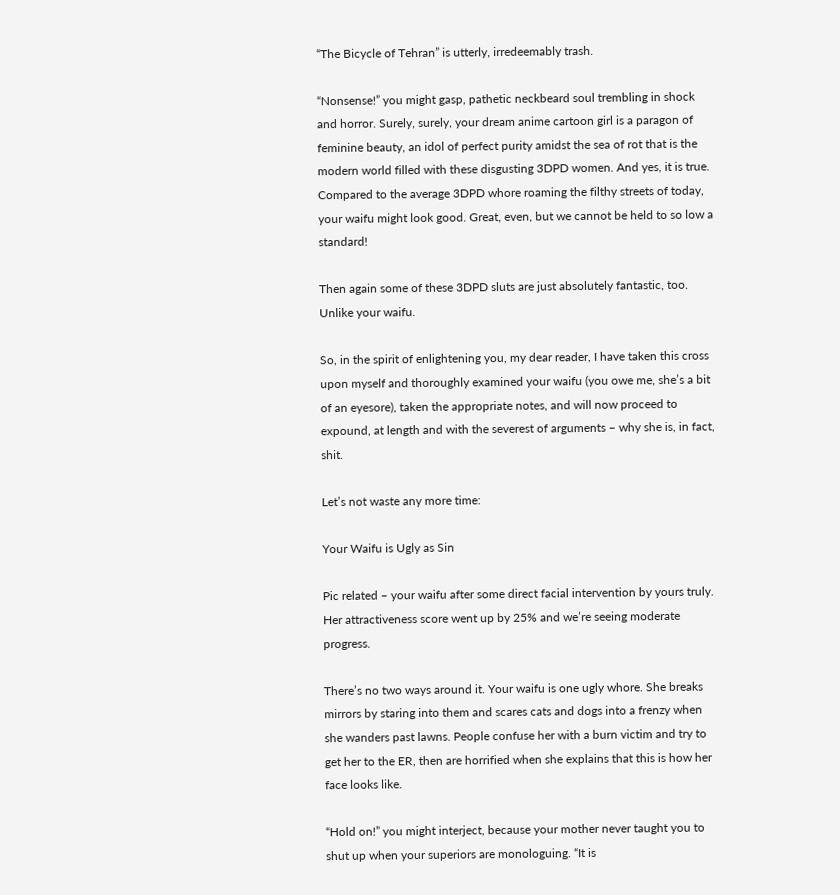“The Bicycle of Tehran” is utterly, irredeemably trash.

“Nonsense!” you might gasp, pathetic neckbeard soul trembling in shock and horror. Surely, surely, your dream anime cartoon girl is a paragon of feminine beauty, an idol of perfect purity amidst the sea of rot that is the modern world filled with these disgusting 3DPD women. And yes, it is true. Compared to the average 3DPD whore roaming the filthy streets of today, your waifu might look good. Great, even, but we cannot be held to so low a standard!

Then again some of these 3DPD sluts are just absolutely fantastic, too. Unlike your waifu.

So, in the spirit of enlightening you, my dear reader, I have taken this cross upon myself and thoroughly examined your waifu (you owe me, she’s a bit of an eyesore), taken the appropriate notes, and will now proceed to expound, at length and with the severest of arguments – why she is, in fact, shit.

Let’s not waste any more time:

Your Waifu is Ugly as Sin

Pic related – your waifu after some direct facial intervention by yours truly. Her attractiveness score went up by 25% and we’re seeing moderate progress.

There’s no two ways around it. Your waifu is one ugly whore. She breaks mirrors by staring into them and scares cats and dogs into a frenzy when she wanders past lawns. People confuse her with a burn victim and try to get her to the ER, then are horrified when she explains that this is how her face looks like.

“Hold on!” you might interject, because your mother never taught you to shut up when your superiors are monologuing. “It is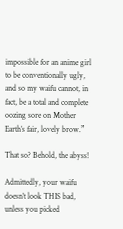impossible for an anime girl to be conventionally ugly, and so my waifu cannot, in fact, be a total and complete oozing sore on Mother Earth’s fair, lovely brow.”

That so? Behold, the abyss!

Admittedly, your waifu doesn’t look THIS bad, unless you picked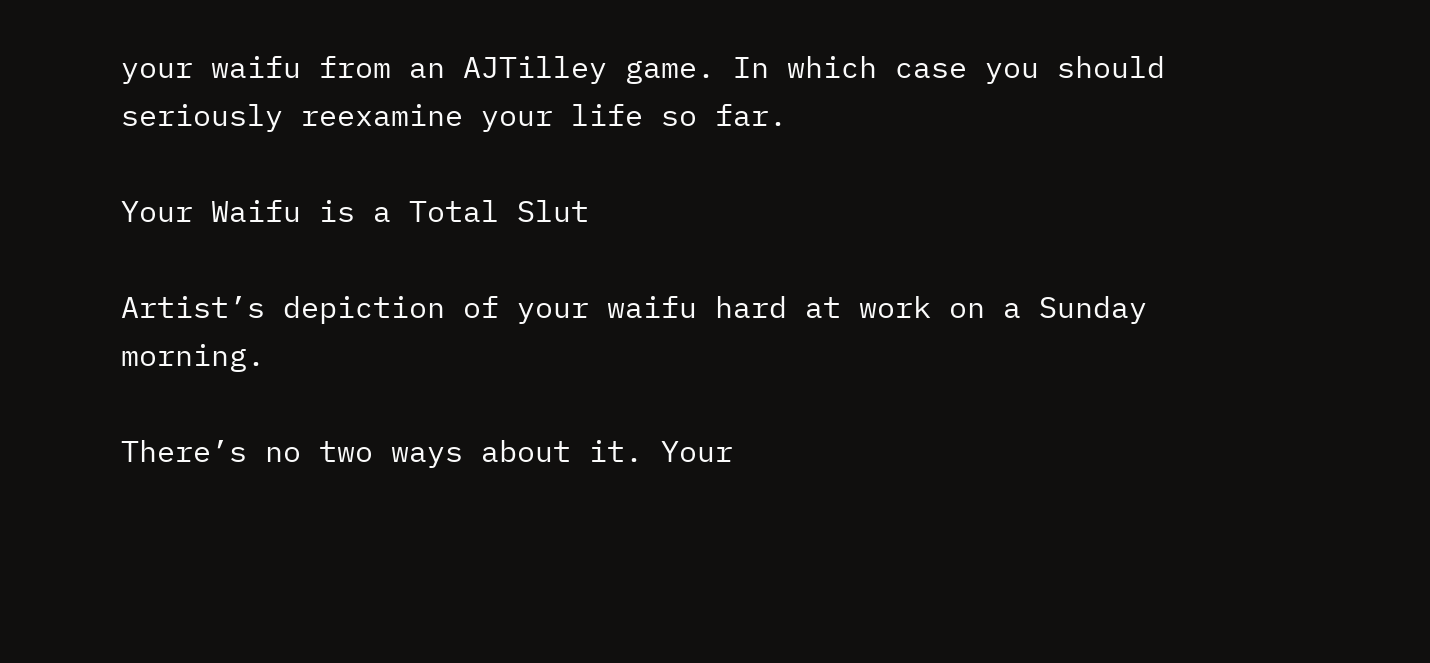your waifu from an AJTilley game. In which case you should seriously reexamine your life so far.

Your Waifu is a Total Slut

Artist’s depiction of your waifu hard at work on a Sunday morning.

There’s no two ways about it. Your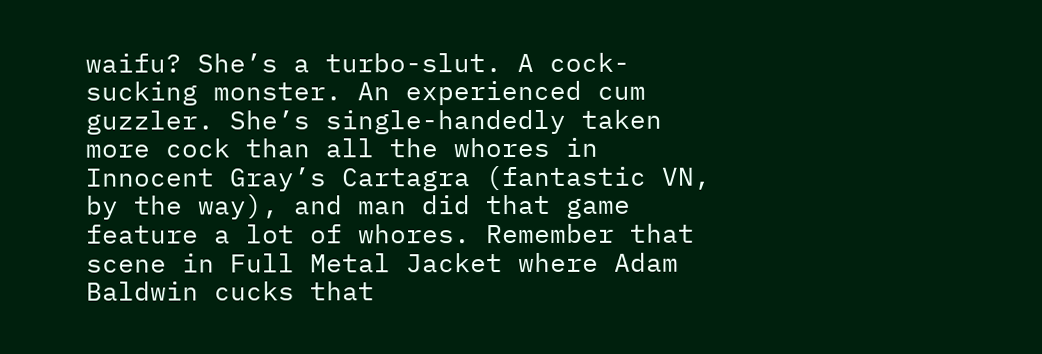waifu? She’s a turbo-slut. A cock-sucking monster. An experienced cum guzzler. She’s single-handedly taken more cock than all the whores in Innocent Gray’s Cartagra (fantastic VN, by the way), and man did that game feature a lot of whores. Remember that scene in Full Metal Jacket where Adam Baldwin cucks that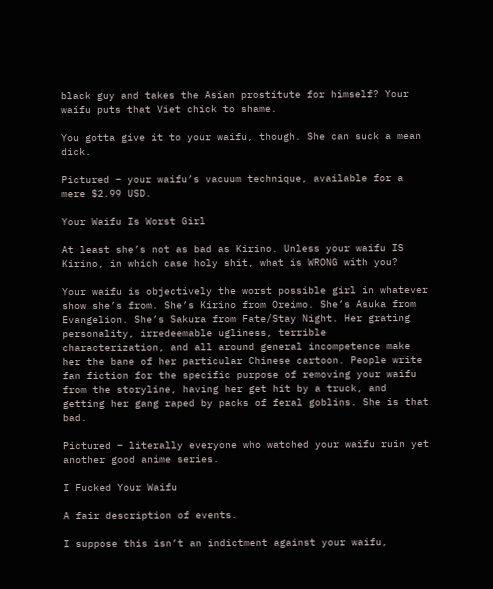black guy and takes the Asian prostitute for himself? Your waifu puts that Viet chick to shame.

You gotta give it to your waifu, though. She can suck a mean dick.

Pictured – your waifu’s vacuum technique, available for a mere $2.99 USD.

Your Waifu Is Worst Girl

At least she’s not as bad as Kirino. Unless your waifu IS Kirino, in which case holy shit, what is WRONG with you?

Your waifu is objectively the worst possible girl in whatever show she’s from. She’s Kirino from Oreimo. She’s Asuka from Evangelion. She’s Sakura from Fate/Stay Night. Her grating personality, irredeemable ugliness, terrible characterization, and all around general incompetence make her the bane of her particular Chinese cartoon. People write fan fiction for the specific purpose of removing your waifu from the storyline, having her get hit by a truck, and getting her gang raped by packs of feral goblins. She is that bad.

Pictured – literally everyone who watched your waifu ruin yet another good anime series.

I Fucked Your Waifu

A fair description of events.

I suppose this isn’t an indictment against your waifu,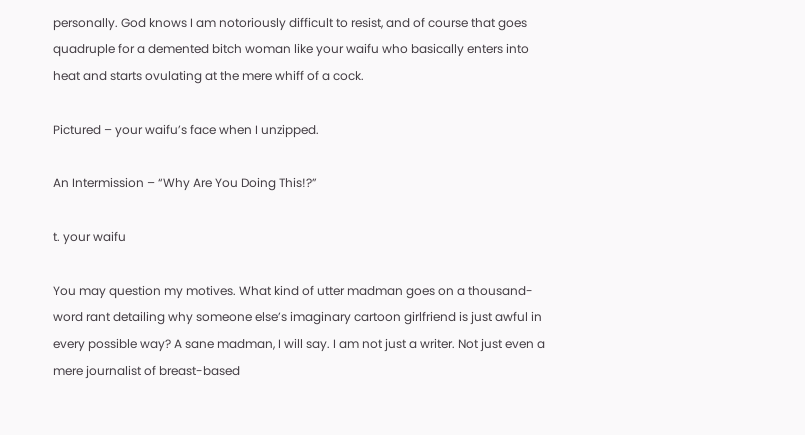personally. God knows I am notoriously difficult to resist, and of course that goes quadruple for a demented bitch woman like your waifu who basically enters into heat and starts ovulating at the mere whiff of a cock.

Pictured – your waifu’s face when I unzipped.

An Intermission – “Why Are You Doing This!?”

t. your waifu

You may question my motives. What kind of utter madman goes on a thousand-word rant detailing why someone else’s imaginary cartoon girlfriend is just awful in every possible way? A sane madman, I will say. I am not just a writer. Not just even a mere journalist of breast-based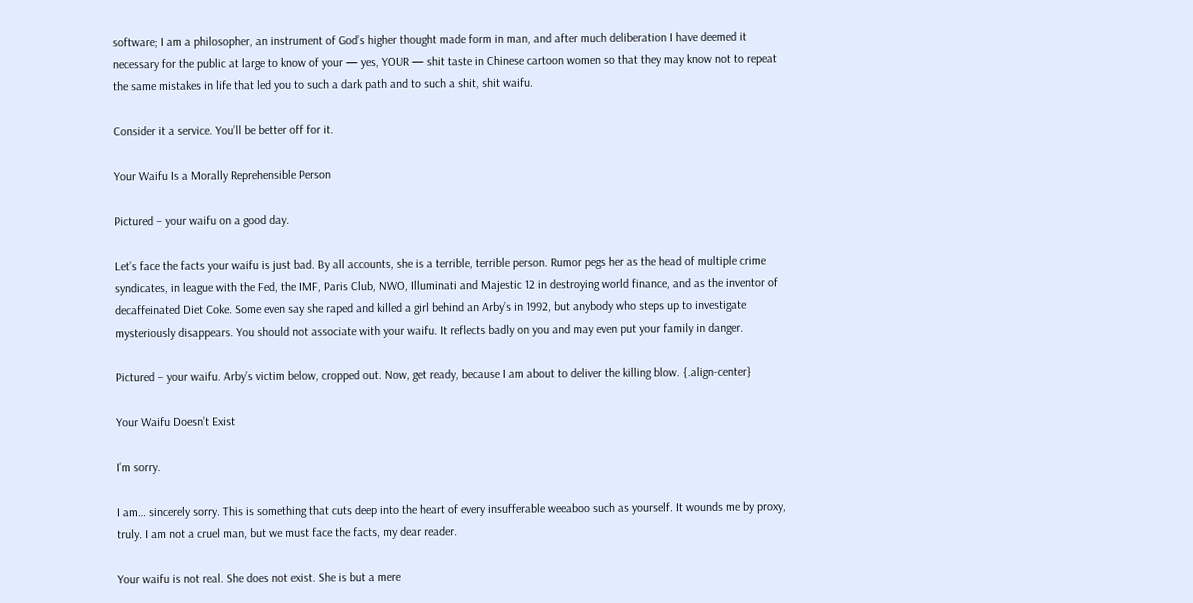software; I am a philosopher, an instrument of God’s higher thought made form in man, and after much deliberation I have deemed it necessary for the public at large to know of your — yes, YOUR — shit taste in Chinese cartoon women so that they may know not to repeat the same mistakes in life that led you to such a dark path and to such a shit, shit waifu.

Consider it a service. You’ll be better off for it.

Your Waifu Is a Morally Reprehensible Person

Pictured – your waifu on a good day.

Let’s face the facts your waifu is just bad. By all accounts, she is a terrible, terrible person. Rumor pegs her as the head of multiple crime syndicates, in league with the Fed, the IMF, Paris Club, NWO, Illuminati and Majestic 12 in destroying world finance, and as the inventor of decaffeinated Diet Coke. Some even say she raped and killed a girl behind an Arby’s in 1992, but anybody who steps up to investigate mysteriously disappears. You should not associate with your waifu. It reflects badly on you and may even put your family in danger.

Pictured – your waifu. Arby’s victim below, cropped out. Now, get ready, because I am about to deliver the killing blow. {.align-center}

Your Waifu Doesn’t Exist

I’m sorry.

I am… sincerely sorry. This is something that cuts deep into the heart of every insufferable weeaboo such as yourself. It wounds me by proxy, truly. I am not a cruel man, but we must face the facts, my dear reader.

Your waifu is not real. She does not exist. She is but a mere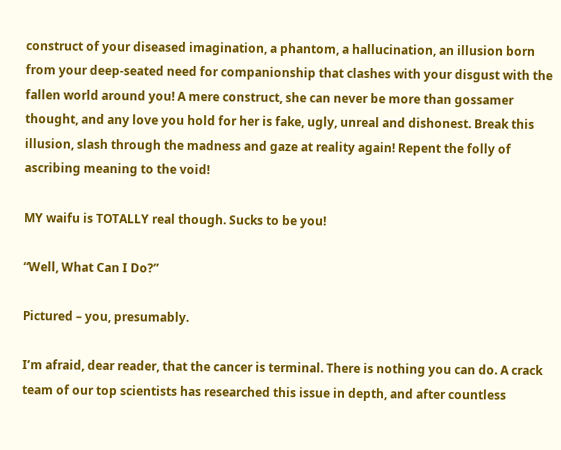construct of your diseased imagination, a phantom, a hallucination, an illusion born from your deep-seated need for companionship that clashes with your disgust with the fallen world around you! A mere construct, she can never be more than gossamer thought, and any love you hold for her is fake, ugly, unreal and dishonest. Break this illusion, slash through the madness and gaze at reality again! Repent the folly of ascribing meaning to the void!

MY waifu is TOTALLY real though. Sucks to be you!

“Well, What Can I Do?”

Pictured – you, presumably.

I’m afraid, dear reader, that the cancer is terminal. There is nothing you can do. A crack team of our top scientists has researched this issue in depth, and after countless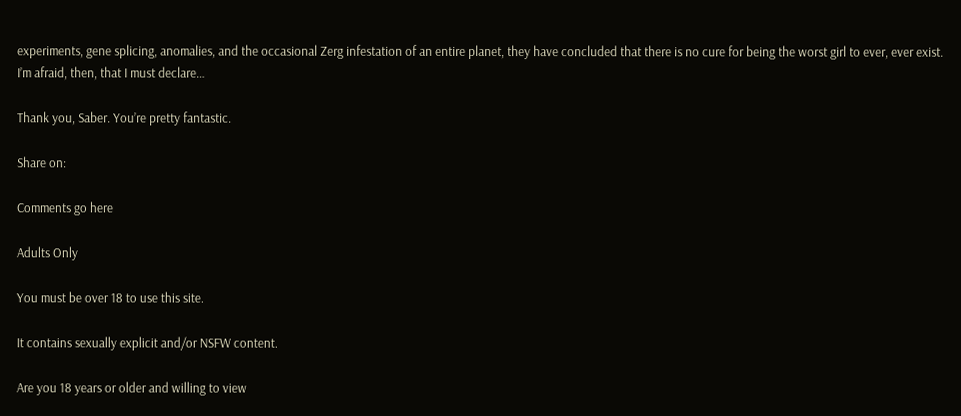experiments, gene splicing, anomalies, and the occasional Zerg infestation of an entire planet, they have concluded that there is no cure for being the worst girl to ever, ever exist. I’m afraid, then, that I must declare…

Thank you, Saber. You’re pretty fantastic.

Share on:

Comments go here

Adults Only

You must be over 18 to use this site.

It contains sexually explicit and/or NSFW content.

Are you 18 years or older and willing to view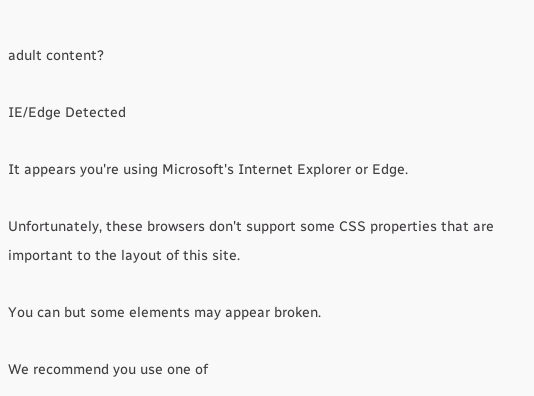adult content?

IE/Edge Detected

It appears you're using Microsoft's Internet Explorer or Edge.

Unfortunately, these browsers don't support some CSS properties that are important to the layout of this site.

You can but some elements may appear broken.

We recommend you use one of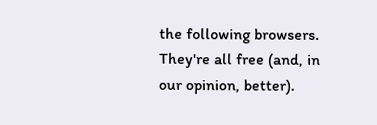the following browsers. They're all free (and, in our opinion, better).